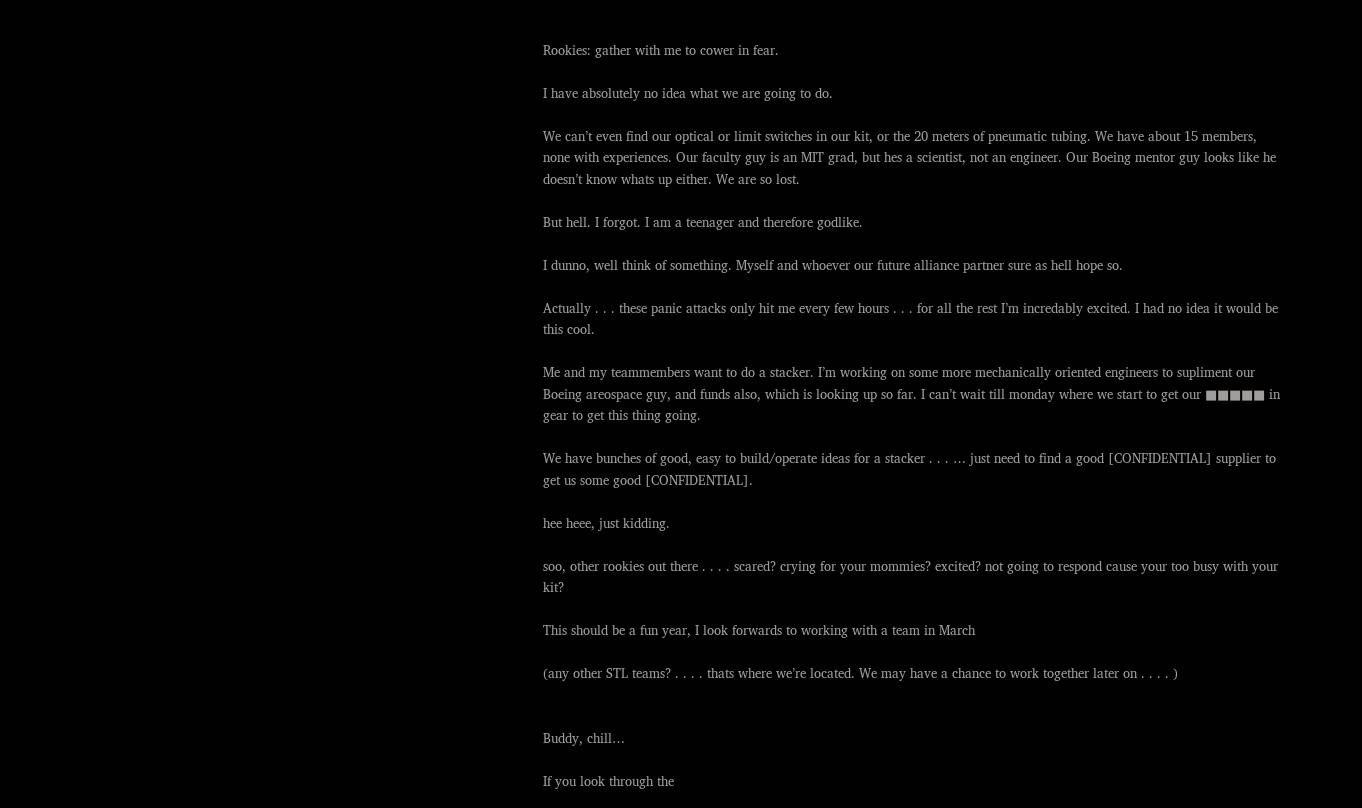Rookies: gather with me to cower in fear.

I have absolutely no idea what we are going to do.

We can’t even find our optical or limit switches in our kit, or the 20 meters of pneumatic tubing. We have about 15 members, none with experiences. Our faculty guy is an MIT grad, but hes a scientist, not an engineer. Our Boeing mentor guy looks like he doesn’t know whats up either. We are so lost.

But hell. I forgot. I am a teenager and therefore godlike.

I dunno, well think of something. Myself and whoever our future alliance partner sure as hell hope so.

Actually . . . these panic attacks only hit me every few hours . . . for all the rest I’m incredably excited. I had no idea it would be this cool.

Me and my teammembers want to do a stacker. I’m working on some more mechanically oriented engineers to supliment our Boeing areospace guy, and funds also, which is looking up so far. I can’t wait till monday where we start to get our ■■■■■ in gear to get this thing going.

We have bunches of good, easy to build/operate ideas for a stacker . . . … just need to find a good [CONFIDENTIAL] supplier to get us some good [CONFIDENTIAL].

hee heee, just kidding.

soo, other rookies out there . . . . scared? crying for your mommies? excited? not going to respond cause your too busy with your kit?

This should be a fun year, I look forwards to working with a team in March

(any other STL teams? . . . . thats where we’re located. We may have a chance to work together later on . . . . )


Buddy, chill…

If you look through the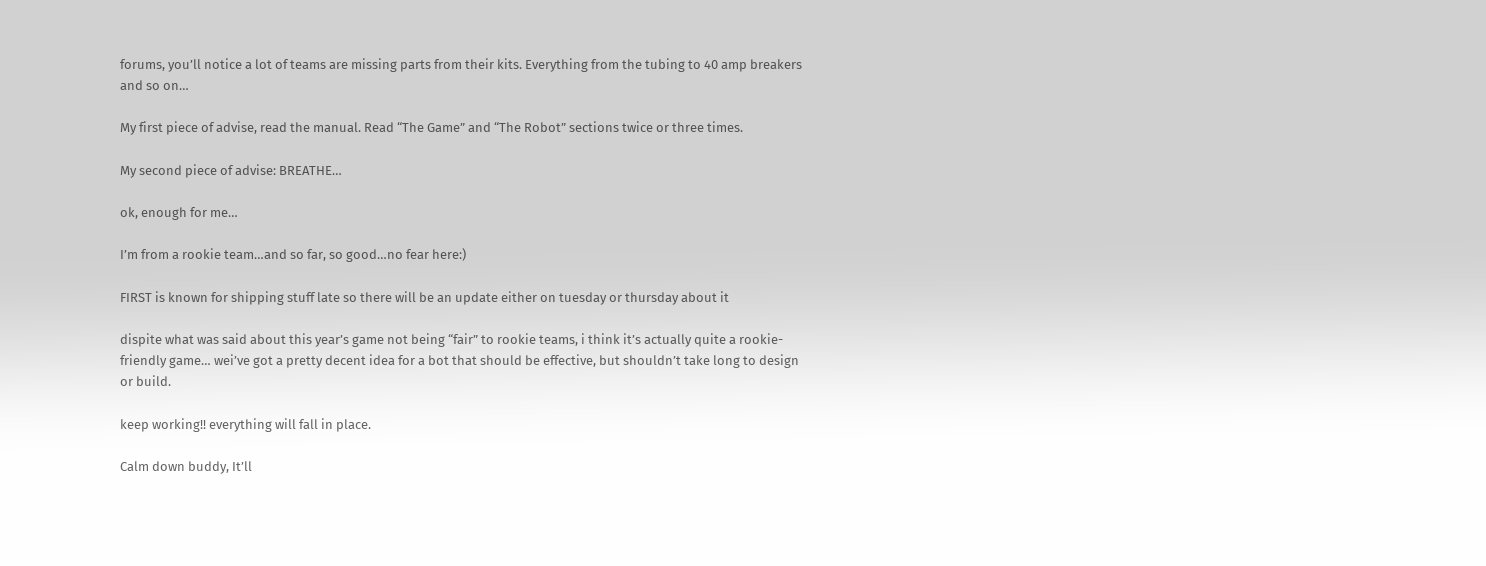forums, you’ll notice a lot of teams are missing parts from their kits. Everything from the tubing to 40 amp breakers and so on…

My first piece of advise, read the manual. Read “The Game” and “The Robot” sections twice or three times.

My second piece of advise: BREATHE…

ok, enough for me…

I’m from a rookie team…and so far, so good…no fear here:)

FIRST is known for shipping stuff late so there will be an update either on tuesday or thursday about it

dispite what was said about this year’s game not being “fair” to rookie teams, i think it’s actually quite a rookie-friendly game… wei’ve got a pretty decent idea for a bot that should be effective, but shouldn’t take long to design or build.

keep working!! everything will fall in place.

Calm down buddy, It’ll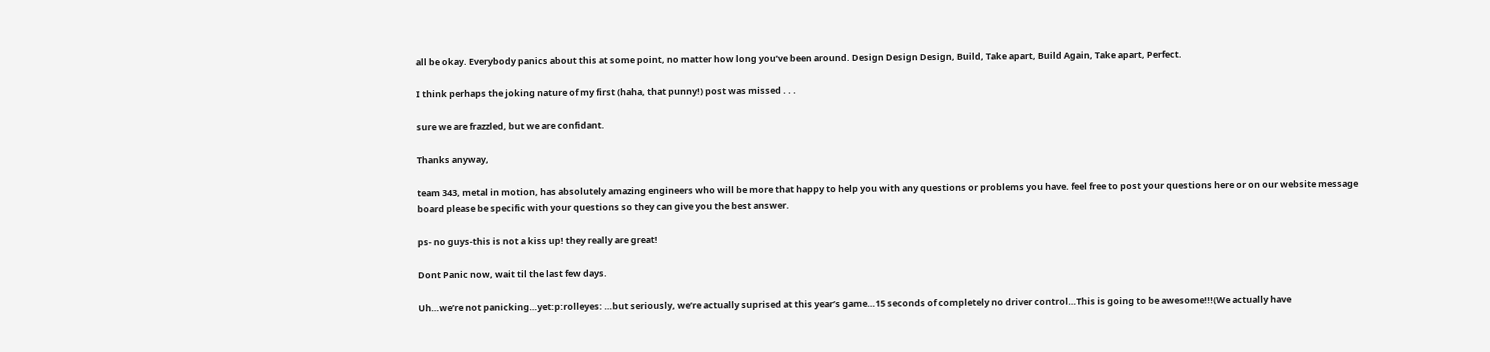all be okay. Everybody panics about this at some point, no matter how long you’ve been around. Design Design Design, Build, Take apart, Build Again, Take apart, Perfect.

I think perhaps the joking nature of my first (haha, that punny!) post was missed . . .

sure we are frazzled, but we are confidant.

Thanks anyway,

team 343, metal in motion, has absolutely amazing engineers who will be more that happy to help you with any questions or problems you have. feel free to post your questions here or on our website message board please be specific with your questions so they can give you the best answer.

ps- no guys-this is not a kiss up! they really are great!

Dont Panic now, wait til the last few days.

Uh…we’re not panicking…yet:p:rolleyes: …but seriously, we’re actually suprised at this year’s game…15 seconds of completely no driver control…This is going to be awesome!!!(We actually have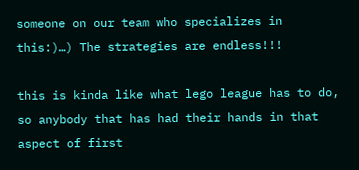someone on our team who specializes in this:)…) The strategies are endless!!!

this is kinda like what lego league has to do, so anybody that has had their hands in that aspect of first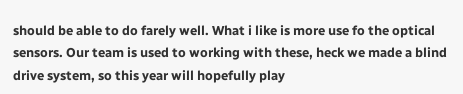should be able to do farely well. What i like is more use fo the optical sensors. Our team is used to working with these, heck we made a blind drive system, so this year will hopefully play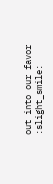out into our favor :slight_smile: